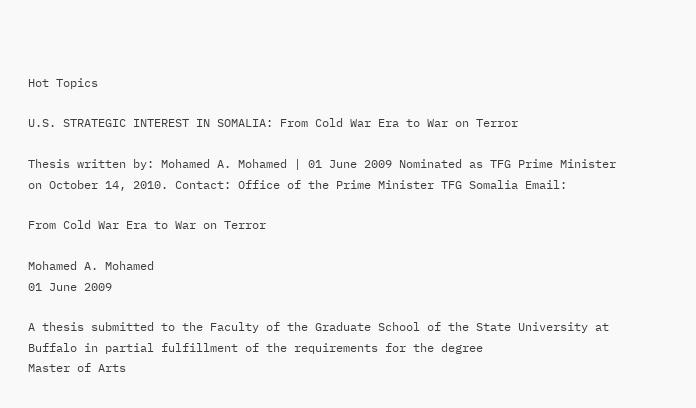Hot Topics

U.S. STRATEGIC INTEREST IN SOMALIA: From Cold War Era to War on Terror

Thesis written by: Mohamed A. Mohamed | 01 June 2009 Nominated as TFG Prime Minister on October 14, 2010. Contact: Office of the Prime Minister TFG Somalia Email:

From Cold War Era to War on Terror

Mohamed A. Mohamed
01 June 2009

A thesis submitted to the Faculty of the Graduate School of the State University at Buffalo in partial fulfillment of the requirements for the degree
Master of Arts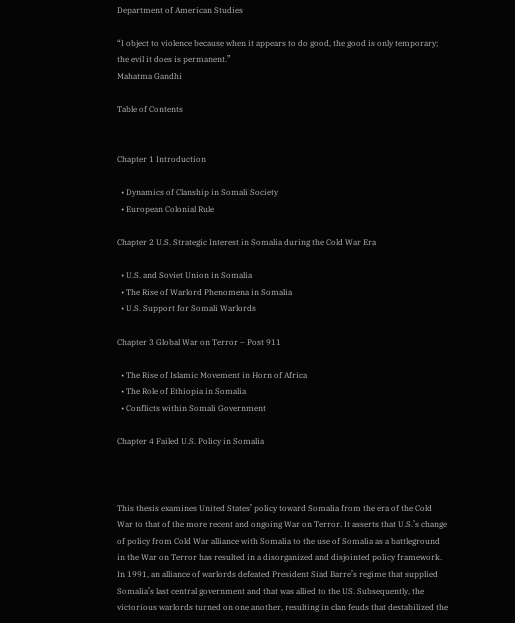Department of American Studies

“I object to violence because when it appears to do good, the good is only temporary; the evil it does is permanent.”
Mahatma Gandhi

Table of Contents


Chapter 1 Introduction

  • Dynamics of Clanship in Somali Society
  • European Colonial Rule

Chapter 2 U.S. Strategic Interest in Somalia during the Cold War Era

  • U.S. and Soviet Union in Somalia
  • The Rise of Warlord Phenomena in Somalia
  • U.S. Support for Somali Warlords

Chapter 3 Global War on Terror – Post 911

  • The Rise of Islamic Movement in Horn of Africa
  • The Role of Ethiopia in Somalia
  • Conflicts within Somali Government

Chapter 4 Failed U.S. Policy in Somalia



This thesis examines United States’ policy toward Somalia from the era of the Cold War to that of the more recent and ongoing War on Terror. It asserts that U.S.’s change of policy from Cold War alliance with Somalia to the use of Somalia as a battleground in the War on Terror has resulted in a disorganized and disjointed policy framework. In 1991, an alliance of warlords defeated President Siad Barre’s regime that supplied Somalia’s last central government and that was allied to the US. Subsequently, the victorious warlords turned on one another, resulting in clan feuds that destabilized the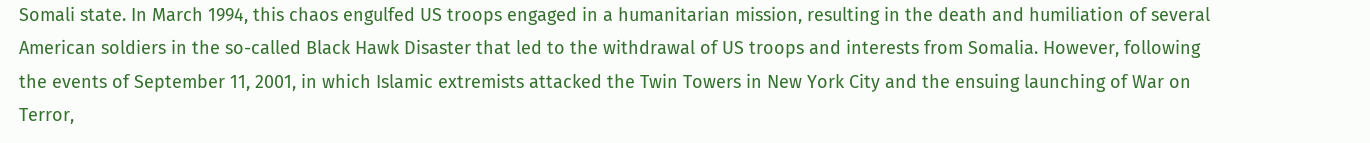Somali state. In March 1994, this chaos engulfed US troops engaged in a humanitarian mission, resulting in the death and humiliation of several American soldiers in the so-called Black Hawk Disaster that led to the withdrawal of US troops and interests from Somalia. However, following the events of September 11, 2001, in which Islamic extremists attacked the Twin Towers in New York City and the ensuing launching of War on Terror,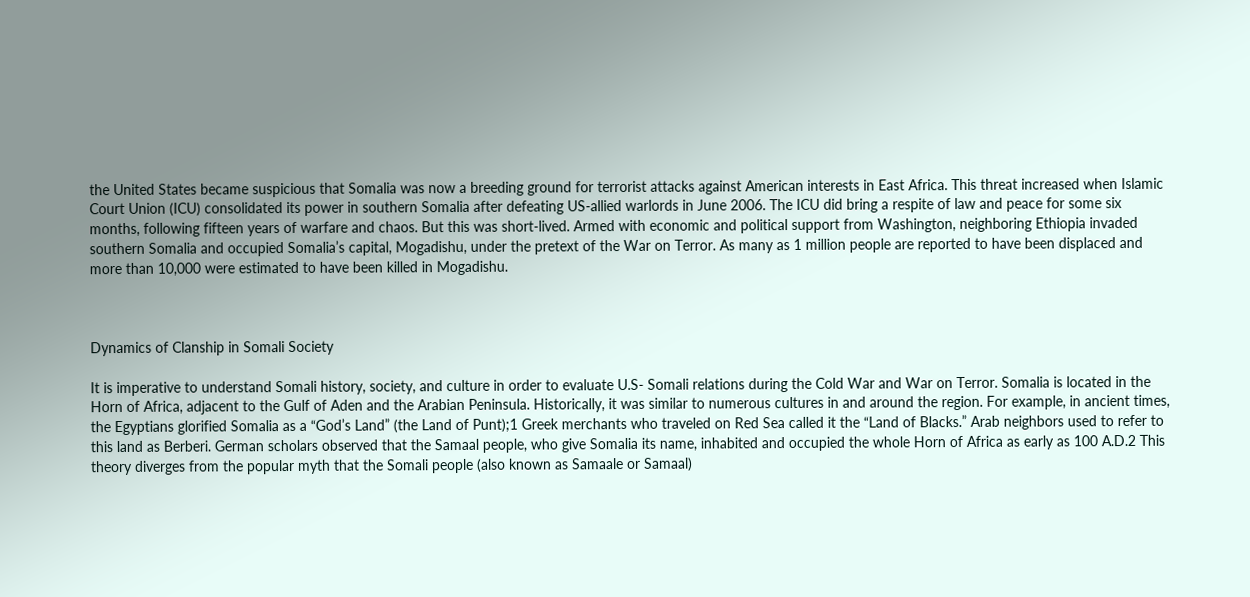the United States became suspicious that Somalia was now a breeding ground for terrorist attacks against American interests in East Africa. This threat increased when Islamic Court Union (ICU) consolidated its power in southern Somalia after defeating US-allied warlords in June 2006. The ICU did bring a respite of law and peace for some six months, following fifteen years of warfare and chaos. But this was short-lived. Armed with economic and political support from Washington, neighboring Ethiopia invaded southern Somalia and occupied Somalia’s capital, Mogadishu, under the pretext of the War on Terror. As many as 1 million people are reported to have been displaced and more than 10,000 were estimated to have been killed in Mogadishu.



Dynamics of Clanship in Somali Society

It is imperative to understand Somali history, society, and culture in order to evaluate U.S- Somali relations during the Cold War and War on Terror. Somalia is located in the Horn of Africa, adjacent to the Gulf of Aden and the Arabian Peninsula. Historically, it was similar to numerous cultures in and around the region. For example, in ancient times, the Egyptians glorified Somalia as a “God’s Land” (the Land of Punt);1 Greek merchants who traveled on Red Sea called it the “Land of Blacks.” Arab neighbors used to refer to this land as Berberi. German scholars observed that the Samaal people, who give Somalia its name, inhabited and occupied the whole Horn of Africa as early as 100 A.D.2 This theory diverges from the popular myth that the Somali people (also known as Samaale or Samaal)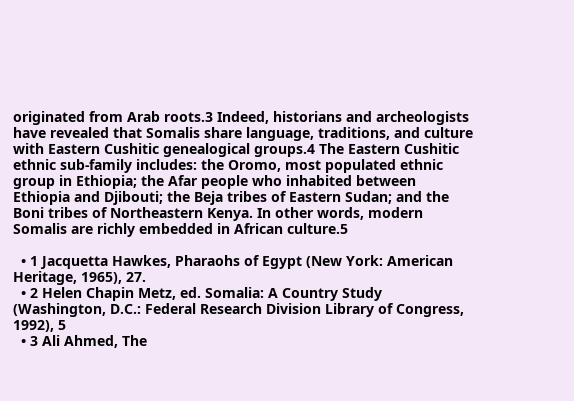originated from Arab roots.3 Indeed, historians and archeologists have revealed that Somalis share language, traditions, and culture with Eastern Cushitic genealogical groups.4 The Eastern Cushitic ethnic sub-family includes: the Oromo, most populated ethnic group in Ethiopia; the Afar people who inhabited between Ethiopia and Djibouti; the Beja tribes of Eastern Sudan; and the Boni tribes of Northeastern Kenya. In other words, modern Somalis are richly embedded in African culture.5

  • 1 Jacquetta Hawkes, Pharaohs of Egypt (New York: American Heritage, 1965), 27.
  • 2 Helen Chapin Metz, ed. Somalia: A Country Study (Washington, D.C.: Federal Research Division Library of Congress, 1992), 5
  • 3 Ali Ahmed, The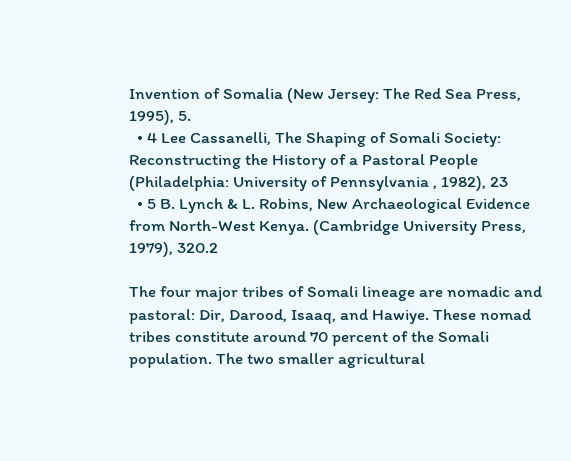Invention of Somalia (New Jersey: The Red Sea Press, 1995), 5.
  • 4 Lee Cassanelli, The Shaping of Somali Society: Reconstructing the History of a Pastoral People (Philadelphia: University of Pennsylvania , 1982), 23
  • 5 B. Lynch & L. Robins, New Archaeological Evidence from North-West Kenya. (Cambridge University Press, 1979), 320.2

The four major tribes of Somali lineage are nomadic and pastoral: Dir, Darood, Isaaq, and Hawiye. These nomad tribes constitute around 70 percent of the Somali population. The two smaller agricultural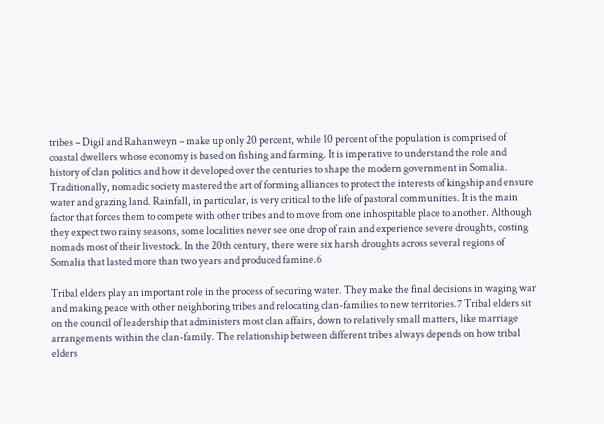tribes – Digil and Rahanweyn – make up only 20 percent, while 10 percent of the population is comprised of coastal dwellers whose economy is based on fishing and farming. It is imperative to understand the role and history of clan politics and how it developed over the centuries to shape the modern government in Somalia. Traditionally, nomadic society mastered the art of forming alliances to protect the interests of kingship and ensure water and grazing land. Rainfall, in particular, is very critical to the life of pastoral communities. It is the main factor that forces them to compete with other tribes and to move from one inhospitable place to another. Although they expect two rainy seasons, some localities never see one drop of rain and experience severe droughts, costing nomads most of their livestock. In the 20th century, there were six harsh droughts across several regions of Somalia that lasted more than two years and produced famine.6

Tribal elders play an important role in the process of securing water. They make the final decisions in waging war and making peace with other neighboring tribes and relocating clan-families to new territories.7 Tribal elders sit on the council of leadership that administers most clan affairs, down to relatively small matters, like marriage arrangements within the clan-family. The relationship between different tribes always depends on how tribal elders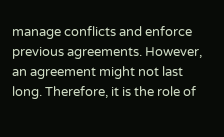manage conflicts and enforce previous agreements. However, an agreement might not last long. Therefore, it is the role of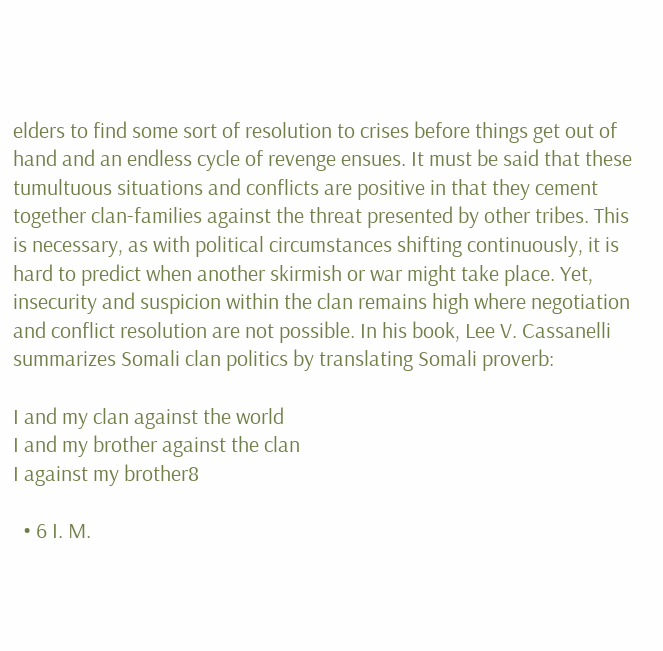elders to find some sort of resolution to crises before things get out of hand and an endless cycle of revenge ensues. It must be said that these tumultuous situations and conflicts are positive in that they cement together clan-families against the threat presented by other tribes. This is necessary, as with political circumstances shifting continuously, it is hard to predict when another skirmish or war might take place. Yet, insecurity and suspicion within the clan remains high where negotiation and conflict resolution are not possible. In his book, Lee V. Cassanelli summarizes Somali clan politics by translating Somali proverb:

I and my clan against the world
I and my brother against the clan
I against my brother8

  • 6 I. M.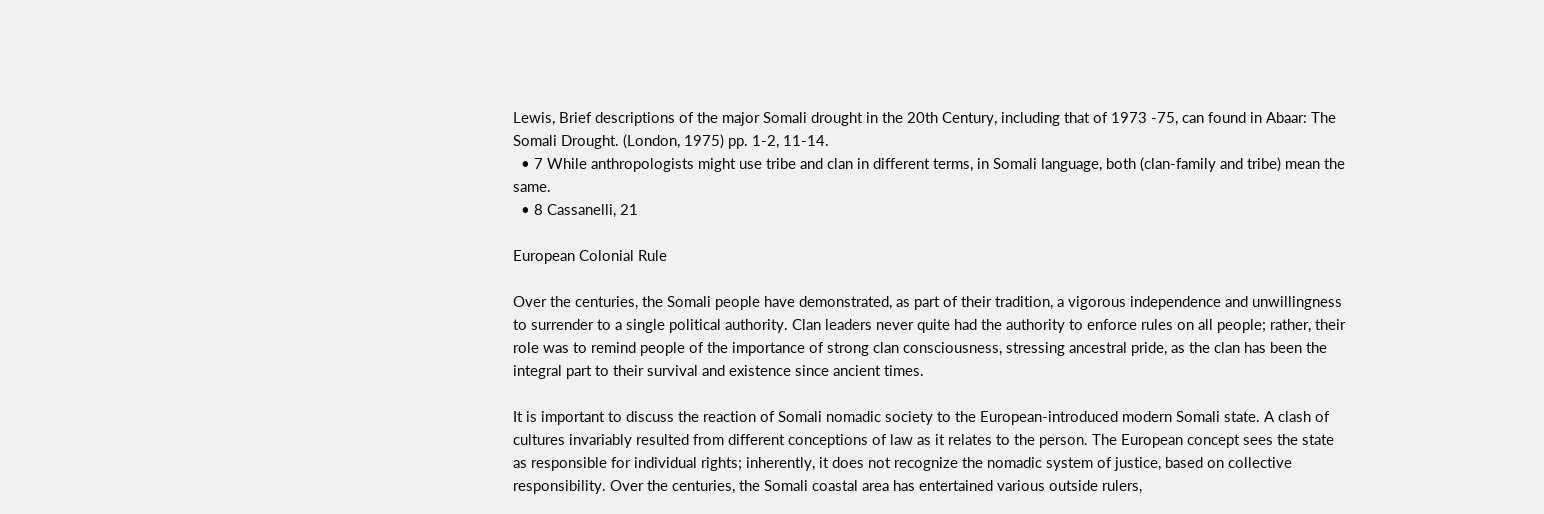Lewis, Brief descriptions of the major Somali drought in the 20th Century, including that of 1973 -75, can found in Abaar: The Somali Drought. (London, 1975) pp. 1-2, 11-14.
  • 7 While anthropologists might use tribe and clan in different terms, in Somali language, both (clan-family and tribe) mean the same.
  • 8 Cassanelli, 21

European Colonial Rule

Over the centuries, the Somali people have demonstrated, as part of their tradition, a vigorous independence and unwillingness to surrender to a single political authority. Clan leaders never quite had the authority to enforce rules on all people; rather, their role was to remind people of the importance of strong clan consciousness, stressing ancestral pride, as the clan has been the integral part to their survival and existence since ancient times.

It is important to discuss the reaction of Somali nomadic society to the European-introduced modern Somali state. A clash of cultures invariably resulted from different conceptions of law as it relates to the person. The European concept sees the state as responsible for individual rights; inherently, it does not recognize the nomadic system of justice, based on collective responsibility. Over the centuries, the Somali coastal area has entertained various outside rulers,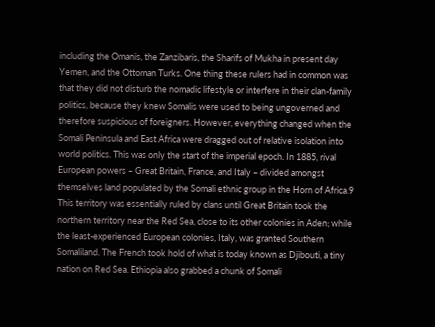including the Omanis, the Zanzibaris, the Sharifs of Mukha in present day Yemen, and the Ottoman Turks. One thing these rulers had in common was that they did not disturb the nomadic lifestyle or interfere in their clan-family politics, because they knew Somalis were used to being ungoverned and therefore suspicious of foreigners. However, everything changed when the Somali Peninsula and East Africa were dragged out of relative isolation into world politics. This was only the start of the imperial epoch. In 1885, rival European powers – Great Britain, France, and Italy – divided amongst themselves land populated by the Somali ethnic group in the Horn of Africa.9 This territory was essentially ruled by clans until Great Britain took the northern territory near the Red Sea, close to its other colonies in Aden; while the least-experienced European colonies, Italy, was granted Southern Somaliland. The French took hold of what is today known as Djibouti, a tiny nation on Red Sea. Ethiopia also grabbed a chunk of Somali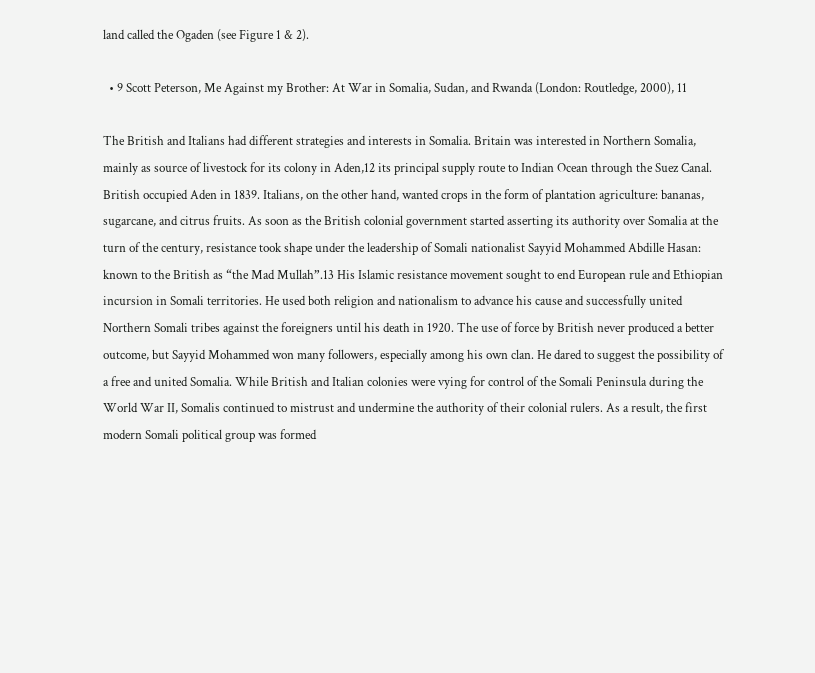land called the Ogaden (see Figure 1 & 2).

  • 9 Scott Peterson, Me Against my Brother: At War in Somalia, Sudan, and Rwanda (London: Routledge, 2000), 11

The British and Italians had different strategies and interests in Somalia. Britain was interested in Northern Somalia, mainly as source of livestock for its colony in Aden,12 its principal supply route to Indian Ocean through the Suez Canal. British occupied Aden in 1839. Italians, on the other hand, wanted crops in the form of plantation agriculture: bananas, sugarcane, and citrus fruits. As soon as the British colonial government started asserting its authority over Somalia at the turn of the century, resistance took shape under the leadership of Somali nationalist Sayyid Mohammed Abdille Hasan: known to the British as “the Mad Mullah”.13 His Islamic resistance movement sought to end European rule and Ethiopian incursion in Somali territories. He used both religion and nationalism to advance his cause and successfully united Northern Somali tribes against the foreigners until his death in 1920. The use of force by British never produced a better outcome, but Sayyid Mohammed won many followers, especially among his own clan. He dared to suggest the possibility of a free and united Somalia. While British and Italian colonies were vying for control of the Somali Peninsula during the World War II, Somalis continued to mistrust and undermine the authority of their colonial rulers. As a result, the first modern Somali political group was formed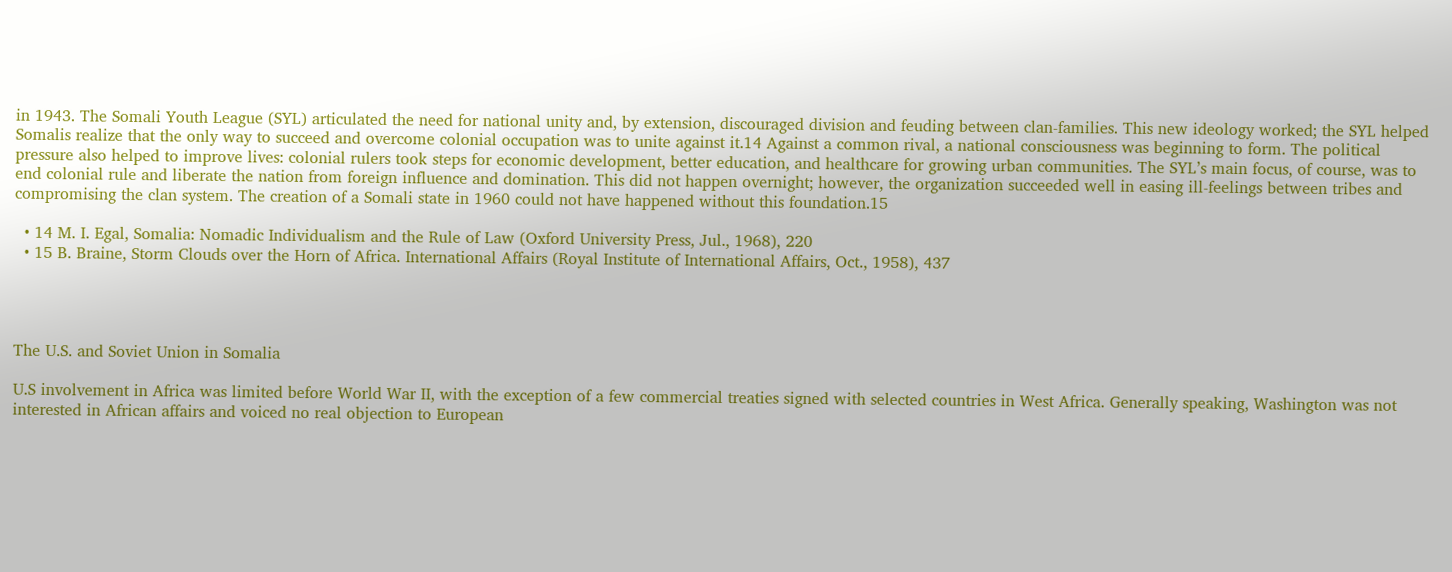in 1943. The Somali Youth League (SYL) articulated the need for national unity and, by extension, discouraged division and feuding between clan-families. This new ideology worked; the SYL helped Somalis realize that the only way to succeed and overcome colonial occupation was to unite against it.14 Against a common rival, a national consciousness was beginning to form. The political pressure also helped to improve lives: colonial rulers took steps for economic development, better education, and healthcare for growing urban communities. The SYL’s main focus, of course, was to end colonial rule and liberate the nation from foreign influence and domination. This did not happen overnight; however, the organization succeeded well in easing ill-feelings between tribes and compromising the clan system. The creation of a Somali state in 1960 could not have happened without this foundation.15

  • 14 M. I. Egal, Somalia: Nomadic Individualism and the Rule of Law (Oxford University Press, Jul., 1968), 220
  • 15 B. Braine, Storm Clouds over the Horn of Africa. International Affairs (Royal Institute of International Affairs, Oct., 1958), 437




The U.S. and Soviet Union in Somalia

U.S involvement in Africa was limited before World War II, with the exception of a few commercial treaties signed with selected countries in West Africa. Generally speaking, Washington was not interested in African affairs and voiced no real objection to European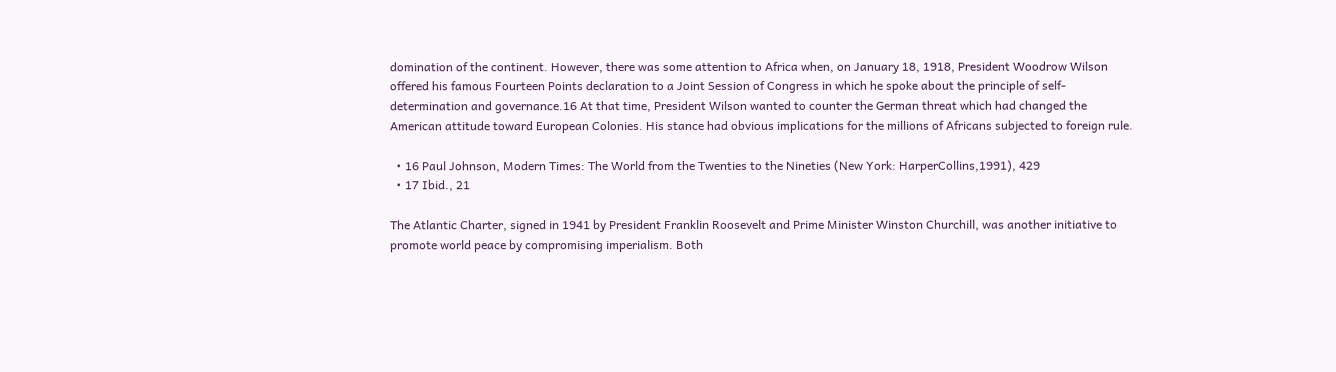domination of the continent. However, there was some attention to Africa when, on January 18, 1918, President Woodrow Wilson offered his famous Fourteen Points declaration to a Joint Session of Congress in which he spoke about the principle of self-determination and governance.16 At that time, President Wilson wanted to counter the German threat which had changed the American attitude toward European Colonies. His stance had obvious implications for the millions of Africans subjected to foreign rule.

  • 16 Paul Johnson, Modern Times: The World from the Twenties to the Nineties (New York: HarperCollins,1991), 429
  • 17 Ibid., 21

The Atlantic Charter, signed in 1941 by President Franklin Roosevelt and Prime Minister Winston Churchill, was another initiative to promote world peace by compromising imperialism. Both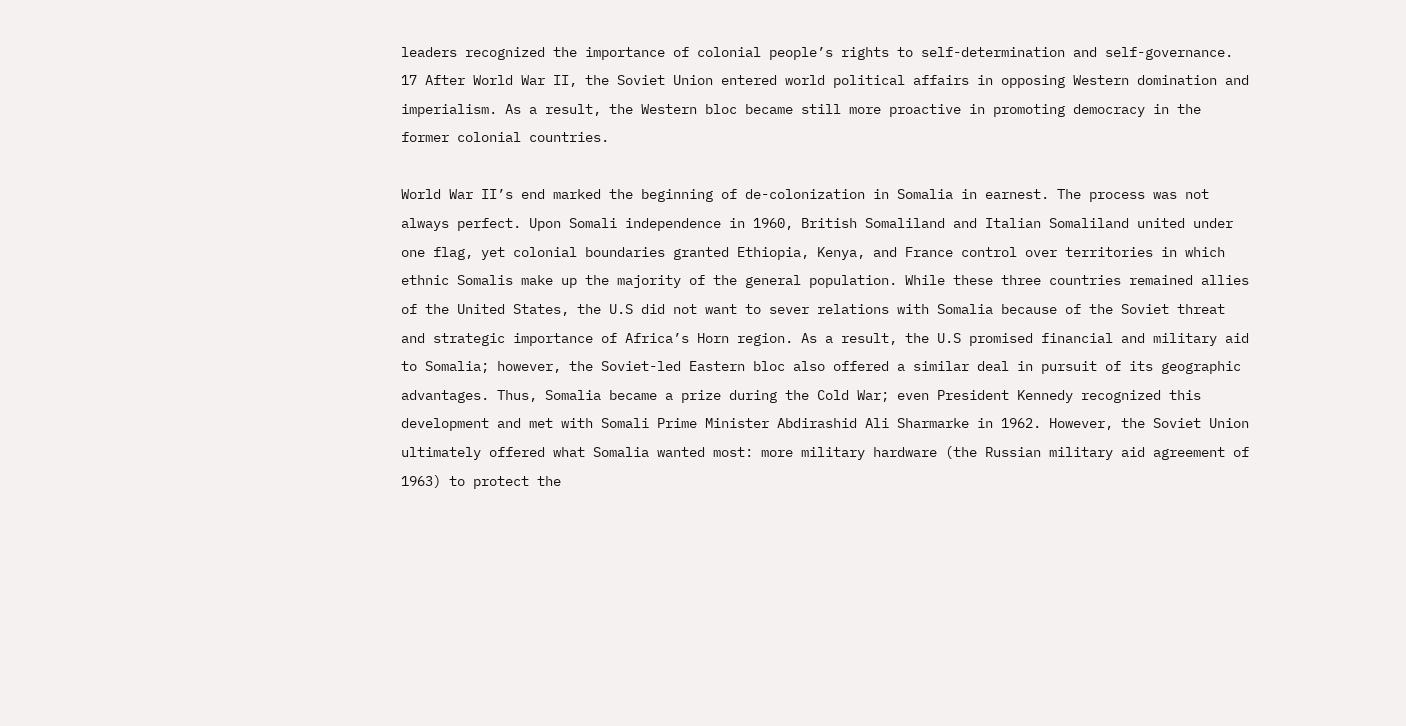leaders recognized the importance of colonial people’s rights to self-determination and self-governance. 17 After World War II, the Soviet Union entered world political affairs in opposing Western domination and imperialism. As a result, the Western bloc became still more proactive in promoting democracy in the former colonial countries.

World War II’s end marked the beginning of de-colonization in Somalia in earnest. The process was not always perfect. Upon Somali independence in 1960, British Somaliland and Italian Somaliland united under one flag, yet colonial boundaries granted Ethiopia, Kenya, and France control over territories in which ethnic Somalis make up the majority of the general population. While these three countries remained allies of the United States, the U.S did not want to sever relations with Somalia because of the Soviet threat and strategic importance of Africa’s Horn region. As a result, the U.S promised financial and military aid to Somalia; however, the Soviet-led Eastern bloc also offered a similar deal in pursuit of its geographic advantages. Thus, Somalia became a prize during the Cold War; even President Kennedy recognized this development and met with Somali Prime Minister Abdirashid Ali Sharmarke in 1962. However, the Soviet Union ultimately offered what Somalia wanted most: more military hardware (the Russian military aid agreement of 1963) to protect the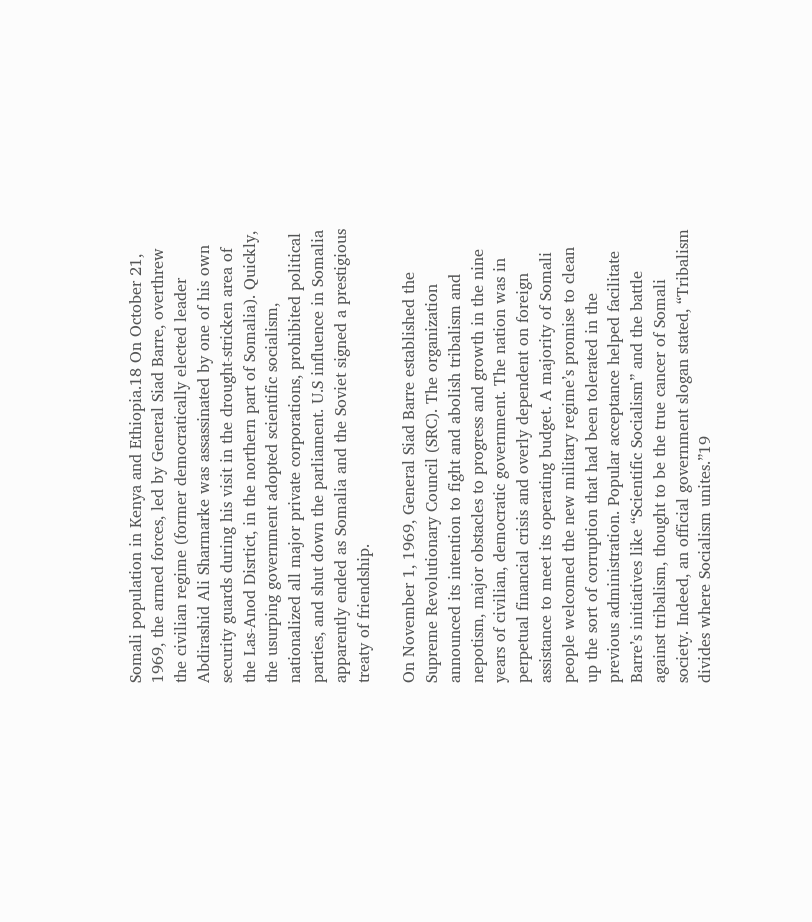Somali population in Kenya and Ethiopia.18 On October 21, 1969, the armed forces, led by General Siad Barre, overthrew the civilian regime (former democratically elected leader Abdirashid Ali Sharmarke was assassinated by one of his own security guards during his visit in the drought-stricken area of the Las-Anod Disrtict, in the northern part of Somalia). Quickly, the usurping government adopted scientific socialism, nationalized all major private corporations, prohibited political parties, and shut down the parliament. U.S influence in Somalia apparently ended as Somalia and the Soviet signed a prestigious treaty of friendship.

On November 1, 1969, General Siad Barre established the Supreme Revolutionary Council (SRC). The organization announced its intention to fight and abolish tribalism and nepotism, major obstacles to progress and growth in the nine years of civilian, democratic government. The nation was in perpetual financial crisis and overly dependent on foreign assistance to meet its operating budget. A majority of Somali people welcomed the new military regime’s promise to clean up the sort of corruption that had been tolerated in the previous administration. Popular acceptance helped facilitate Barre’s initiatives like “Scientific Socialism” and the battle against tribalism, thought to be the true cancer of Somali society. Indeed, an official government slogan stated, “Tribalism divides where Socialism unites.”19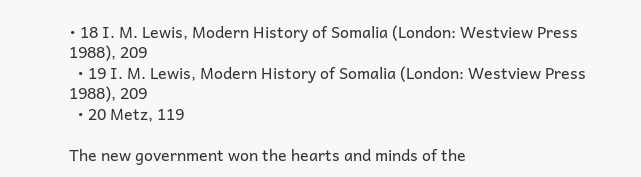• 18 I. M. Lewis, Modern History of Somalia (London: Westview Press 1988), 209
  • 19 I. M. Lewis, Modern History of Somalia (London: Westview Press 1988), 209
  • 20 Metz, 119

The new government won the hearts and minds of the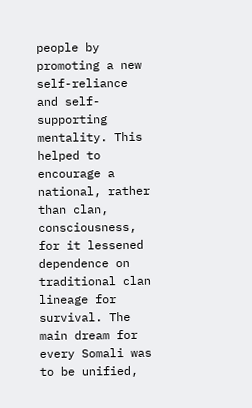people by promoting a new self-reliance and self-supporting mentality. This helped to encourage a national, rather than clan, consciousness, for it lessened dependence on traditional clan lineage for survival. The main dream for every Somali was to be unified,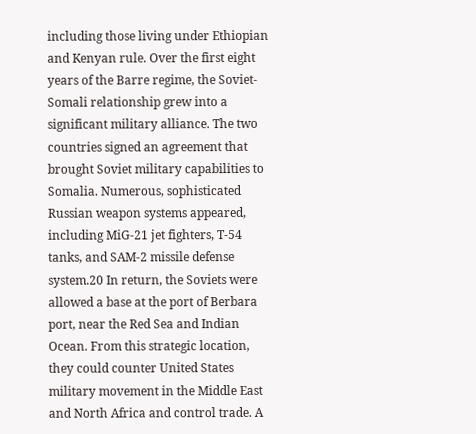including those living under Ethiopian and Kenyan rule. Over the first eight years of the Barre regime, the Soviet-Somali relationship grew into a significant military alliance. The two countries signed an agreement that brought Soviet military capabilities to Somalia. Numerous, sophisticated Russian weapon systems appeared, including MiG-21 jet fighters, T-54 tanks, and SAM-2 missile defense system.20 In return, the Soviets were allowed a base at the port of Berbara port, near the Red Sea and Indian Ocean. From this strategic location, they could counter United States military movement in the Middle East and North Africa and control trade. A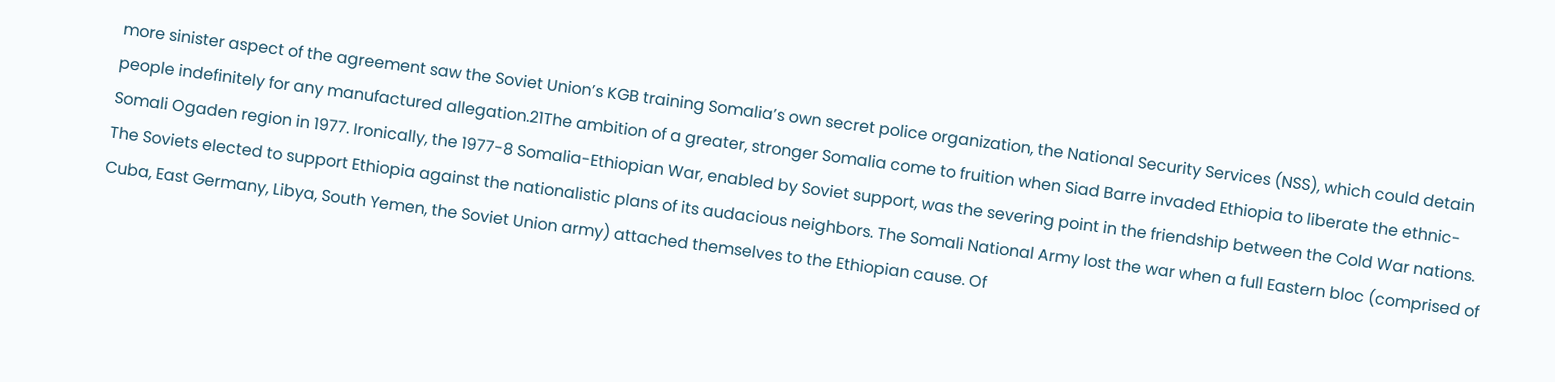more sinister aspect of the agreement saw the Soviet Union’s KGB training Somalia’s own secret police organization, the National Security Services (NSS), which could detain people indefinitely for any manufactured allegation.21The ambition of a greater, stronger Somalia come to fruition when Siad Barre invaded Ethiopia to liberate the ethnic-Somali Ogaden region in 1977. Ironically, the 1977-8 Somalia-Ethiopian War, enabled by Soviet support, was the severing point in the friendship between the Cold War nations. The Soviets elected to support Ethiopia against the nationalistic plans of its audacious neighbors. The Somali National Army lost the war when a full Eastern bloc (comprised of Cuba, East Germany, Libya, South Yemen, the Soviet Union army) attached themselves to the Ethiopian cause. Of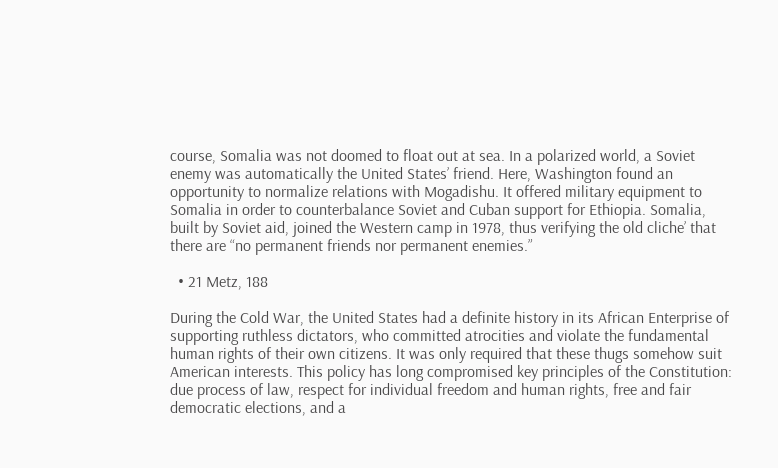course, Somalia was not doomed to float out at sea. In a polarized world, a Soviet enemy was automatically the United States’ friend. Here, Washington found an opportunity to normalize relations with Mogadishu. It offered military equipment to Somalia in order to counterbalance Soviet and Cuban support for Ethiopia. Somalia, built by Soviet aid, joined the Western camp in 1978, thus verifying the old cliche’ that there are “no permanent friends nor permanent enemies.”

  • 21 Metz, 188

During the Cold War, the United States had a definite history in its African Enterprise of supporting ruthless dictators, who committed atrocities and violate the fundamental human rights of their own citizens. It was only required that these thugs somehow suit American interests. This policy has long compromised key principles of the Constitution: due process of law, respect for individual freedom and human rights, free and fair democratic elections, and a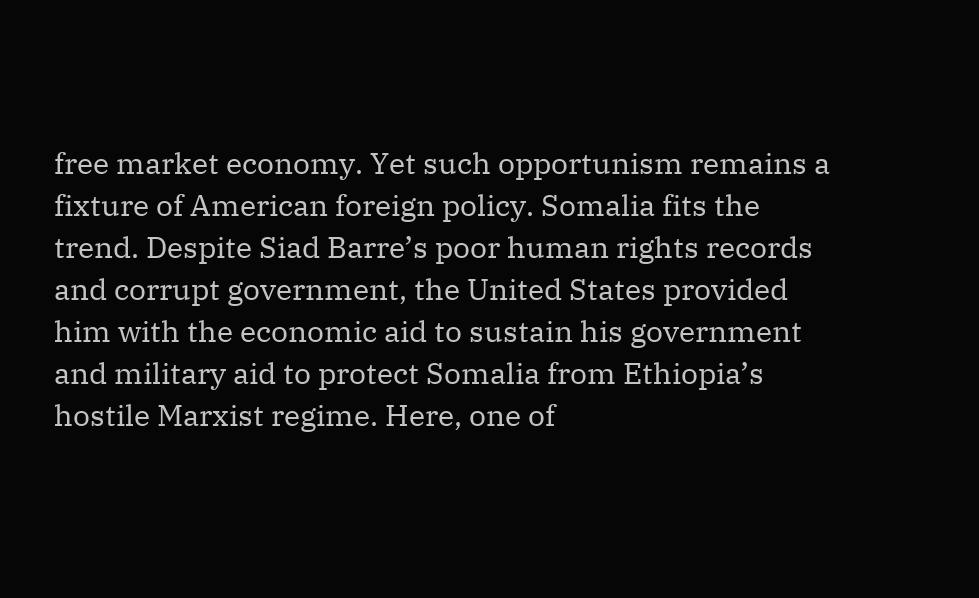free market economy. Yet such opportunism remains a fixture of American foreign policy. Somalia fits the trend. Despite Siad Barre’s poor human rights records and corrupt government, the United States provided him with the economic aid to sustain his government and military aid to protect Somalia from Ethiopia’s hostile Marxist regime. Here, one of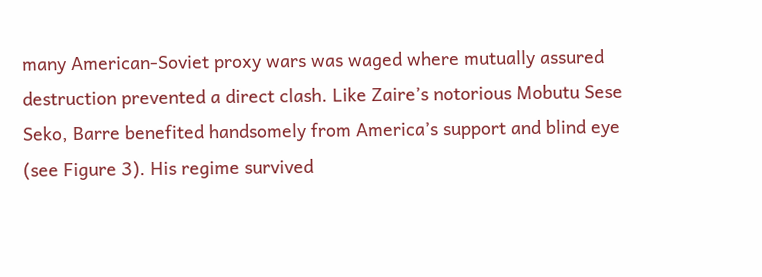many American-Soviet proxy wars was waged where mutually assured destruction prevented a direct clash. Like Zaire’s notorious Mobutu Sese Seko, Barre benefited handsomely from America’s support and blind eye (see Figure 3). His regime survived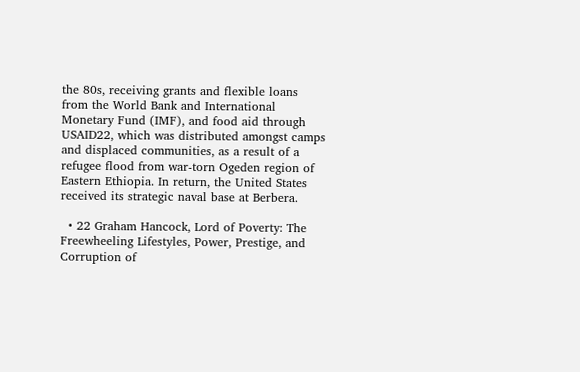the 80s, receiving grants and flexible loans from the World Bank and International Monetary Fund (IMF), and food aid through USAID22, which was distributed amongst camps and displaced communities, as a result of a refugee flood from war-torn Ogeden region of Eastern Ethiopia. In return, the United States received its strategic naval base at Berbera.

  • 22 Graham Hancock, Lord of Poverty: The Freewheeling Lifestyles, Power, Prestige, and Corruption of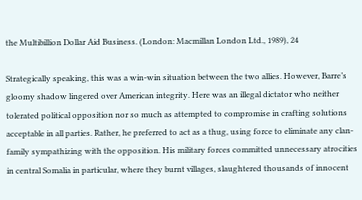the Multibillion Dollar Aid Business. (London: Macmillan London Ltd., 1989), 24

Strategically speaking, this was a win-win situation between the two allies. However, Barre’s gloomy shadow lingered over American integrity. Here was an illegal dictator who neither tolerated political opposition nor so much as attempted to compromise in crafting solutions acceptable in all parties. Rather, he preferred to act as a thug, using force to eliminate any clan-family sympathizing with the opposition. His military forces committed unnecessary atrocities in central Somalia in particular, where they burnt villages, slaughtered thousands of innocent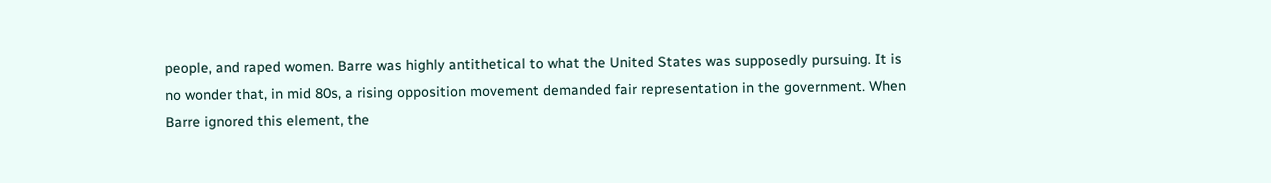people, and raped women. Barre was highly antithetical to what the United States was supposedly pursuing. It is no wonder that, in mid 80s, a rising opposition movement demanded fair representation in the government. When Barre ignored this element, the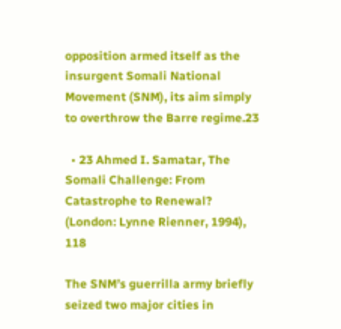opposition armed itself as the insurgent Somali National Movement (SNM), its aim simply to overthrow the Barre regime.23

  • 23 Ahmed I. Samatar, The Somali Challenge: From Catastrophe to Renewal? (London: Lynne Rienner, 1994), 118

The SNM’s guerrilla army briefly seized two major cities in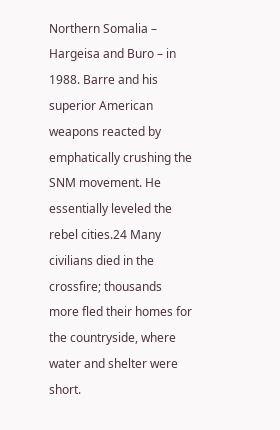Northern Somalia – Hargeisa and Buro – in 1988. Barre and his superior American weapons reacted by emphatically crushing the SNM movement. He essentially leveled the rebel cities.24 Many civilians died in the crossfire; thousands more fled their homes for the countryside, where water and shelter were short.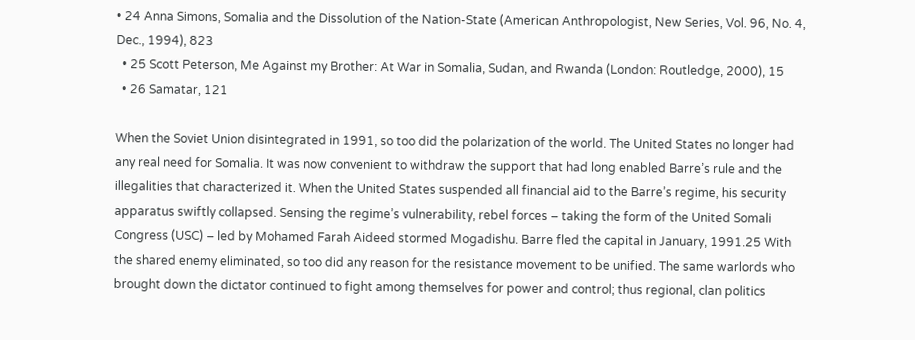• 24 Anna Simons, Somalia and the Dissolution of the Nation-State (American Anthropologist, New Series, Vol. 96, No. 4, Dec., 1994), 823
  • 25 Scott Peterson, Me Against my Brother: At War in Somalia, Sudan, and Rwanda (London: Routledge, 2000), 15
  • 26 Samatar, 121

When the Soviet Union disintegrated in 1991, so too did the polarization of the world. The United States no longer had any real need for Somalia. It was now convenient to withdraw the support that had long enabled Barre’s rule and the illegalities that characterized it. When the United States suspended all financial aid to the Barre’s regime, his security apparatus swiftly collapsed. Sensing the regime’s vulnerability, rebel forces – taking the form of the United Somali Congress (USC) – led by Mohamed Farah Aideed stormed Mogadishu. Barre fled the capital in January, 1991.25 With the shared enemy eliminated, so too did any reason for the resistance movement to be unified. The same warlords who brought down the dictator continued to fight among themselves for power and control; thus regional, clan politics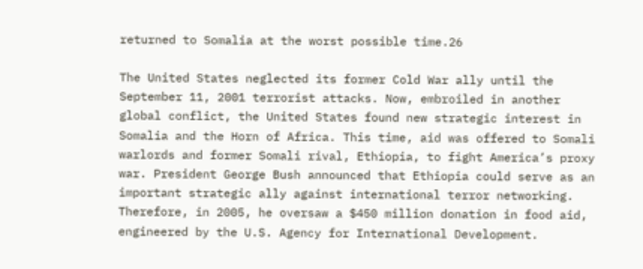returned to Somalia at the worst possible time.26

The United States neglected its former Cold War ally until the September 11, 2001 terrorist attacks. Now, embroiled in another global conflict, the United States found new strategic interest in Somalia and the Horn of Africa. This time, aid was offered to Somali warlords and former Somali rival, Ethiopia, to fight America’s proxy war. President George Bush announced that Ethiopia could serve as an important strategic ally against international terror networking. Therefore, in 2005, he oversaw a $450 million donation in food aid, engineered by the U.S. Agency for International Development.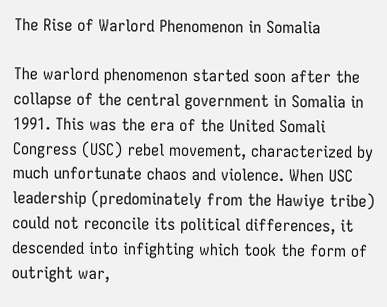The Rise of Warlord Phenomenon in Somalia

The warlord phenomenon started soon after the collapse of the central government in Somalia in 1991. This was the era of the United Somali Congress (USC) rebel movement, characterized by much unfortunate chaos and violence. When USC leadership (predominately from the Hawiye tribe) could not reconcile its political differences, it descended into infighting which took the form of outright war,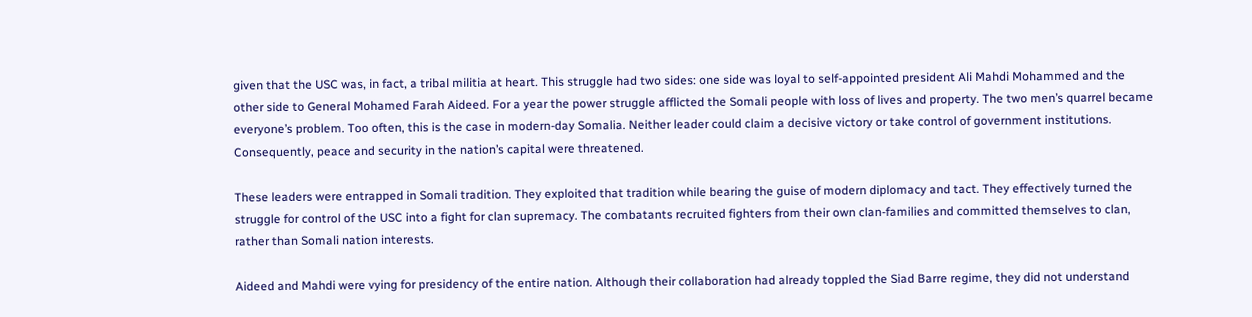given that the USC was, in fact, a tribal militia at heart. This struggle had two sides: one side was loyal to self-appointed president Ali Mahdi Mohammed and the other side to General Mohamed Farah Aideed. For a year the power struggle afflicted the Somali people with loss of lives and property. The two men’s quarrel became everyone’s problem. Too often, this is the case in modern-day Somalia. Neither leader could claim a decisive victory or take control of government institutions. Consequently, peace and security in the nation’s capital were threatened.

These leaders were entrapped in Somali tradition. They exploited that tradition while bearing the guise of modern diplomacy and tact. They effectively turned the struggle for control of the USC into a fight for clan supremacy. The combatants recruited fighters from their own clan-families and committed themselves to clan, rather than Somali nation interests.

Aideed and Mahdi were vying for presidency of the entire nation. Although their collaboration had already toppled the Siad Barre regime, they did not understand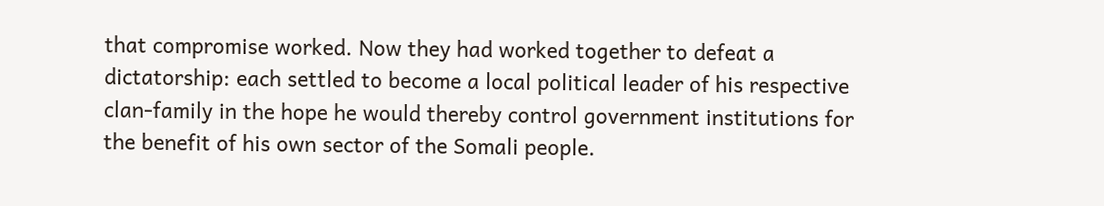that compromise worked. Now they had worked together to defeat a dictatorship: each settled to become a local political leader of his respective clan-family in the hope he would thereby control government institutions for the benefit of his own sector of the Somali people.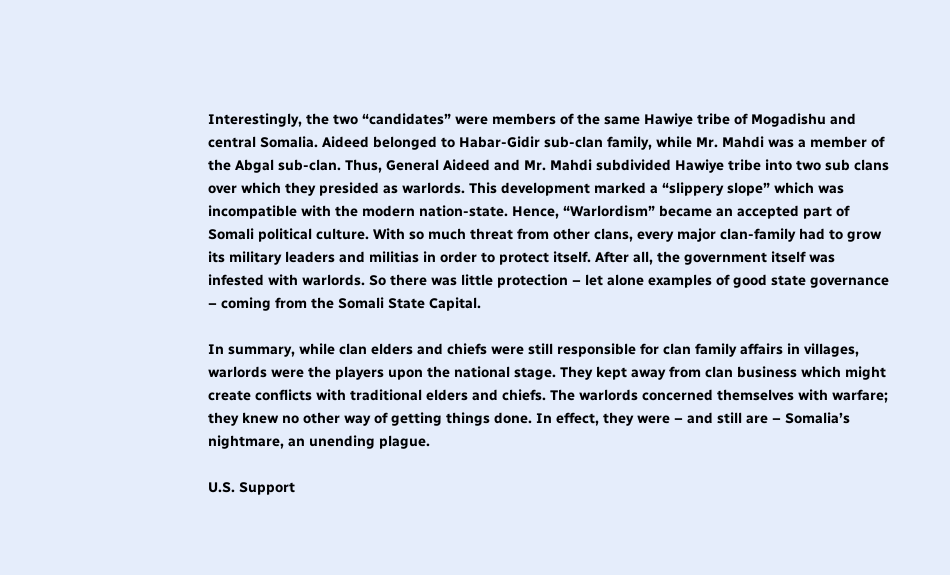Interestingly, the two “candidates” were members of the same Hawiye tribe of Mogadishu and central Somalia. Aideed belonged to Habar-Gidir sub-clan family, while Mr. Mahdi was a member of the Abgal sub-clan. Thus, General Aideed and Mr. Mahdi subdivided Hawiye tribe into two sub clans over which they presided as warlords. This development marked a “slippery slope” which was incompatible with the modern nation-state. Hence, “Warlordism” became an accepted part of Somali political culture. With so much threat from other clans, every major clan-family had to grow its military leaders and militias in order to protect itself. After all, the government itself was infested with warlords. So there was little protection – let alone examples of good state governance – coming from the Somali State Capital.

In summary, while clan elders and chiefs were still responsible for clan family affairs in villages, warlords were the players upon the national stage. They kept away from clan business which might create conflicts with traditional elders and chiefs. The warlords concerned themselves with warfare; they knew no other way of getting things done. In effect, they were – and still are – Somalia’s nightmare, an unending plague.

U.S. Support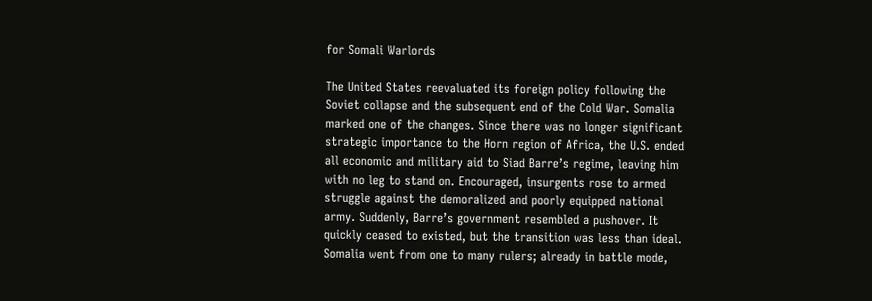for Somali Warlords

The United States reevaluated its foreign policy following the Soviet collapse and the subsequent end of the Cold War. Somalia marked one of the changes. Since there was no longer significant strategic importance to the Horn region of Africa, the U.S. ended all economic and military aid to Siad Barre’s regime, leaving him with no leg to stand on. Encouraged, insurgents rose to armed struggle against the demoralized and poorly equipped national army. Suddenly, Barre’s government resembled a pushover. It quickly ceased to existed, but the transition was less than ideal. Somalia went from one to many rulers; already in battle mode,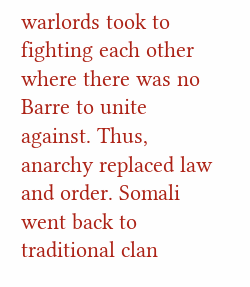warlords took to fighting each other where there was no Barre to unite against. Thus, anarchy replaced law and order. Somali went back to traditional clan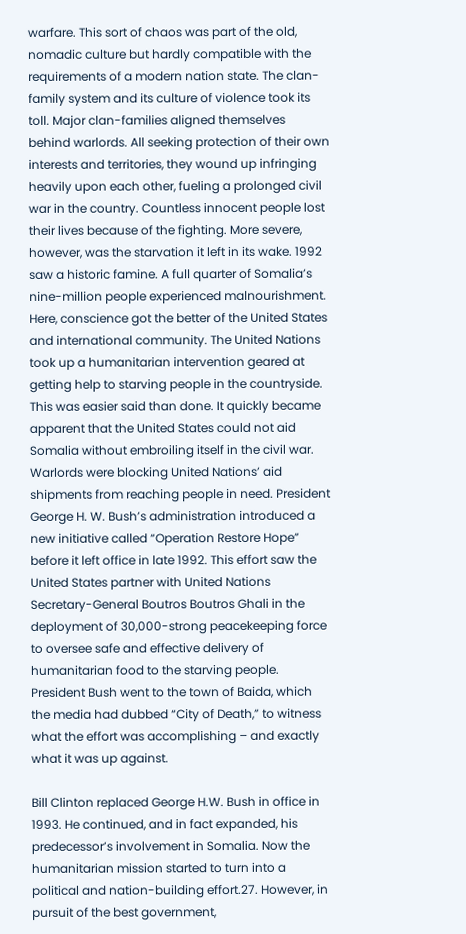warfare. This sort of chaos was part of the old, nomadic culture but hardly compatible with the requirements of a modern nation state. The clan-family system and its culture of violence took its toll. Major clan-families aligned themselves behind warlords. All seeking protection of their own interests and territories, they wound up infringing heavily upon each other, fueling a prolonged civil war in the country. Countless innocent people lost their lives because of the fighting. More severe, however, was the starvation it left in its wake. 1992 saw a historic famine. A full quarter of Somalia’s nine-million people experienced malnourishment. Here, conscience got the better of the United States and international community. The United Nations took up a humanitarian intervention geared at getting help to starving people in the countryside. This was easier said than done. It quickly became apparent that the United States could not aid Somalia without embroiling itself in the civil war. Warlords were blocking United Nations’ aid shipments from reaching people in need. President George H. W. Bush’s administration introduced a new initiative called “Operation Restore Hope” before it left office in late 1992. This effort saw the United States partner with United Nations Secretary-General Boutros Boutros Ghali in the deployment of 30,000-strong peacekeeping force to oversee safe and effective delivery of humanitarian food to the starving people. President Bush went to the town of Baida, which the media had dubbed “City of Death,” to witness what the effort was accomplishing – and exactly what it was up against.

Bill Clinton replaced George H.W. Bush in office in 1993. He continued, and in fact expanded, his predecessor’s involvement in Somalia. Now the humanitarian mission started to turn into a political and nation-building effort.27. However, in pursuit of the best government,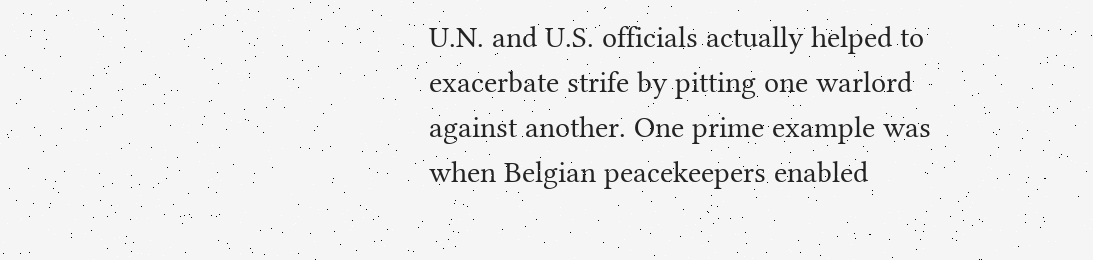U.N. and U.S. officials actually helped to exacerbate strife by pitting one warlord against another. One prime example was when Belgian peacekeepers enabled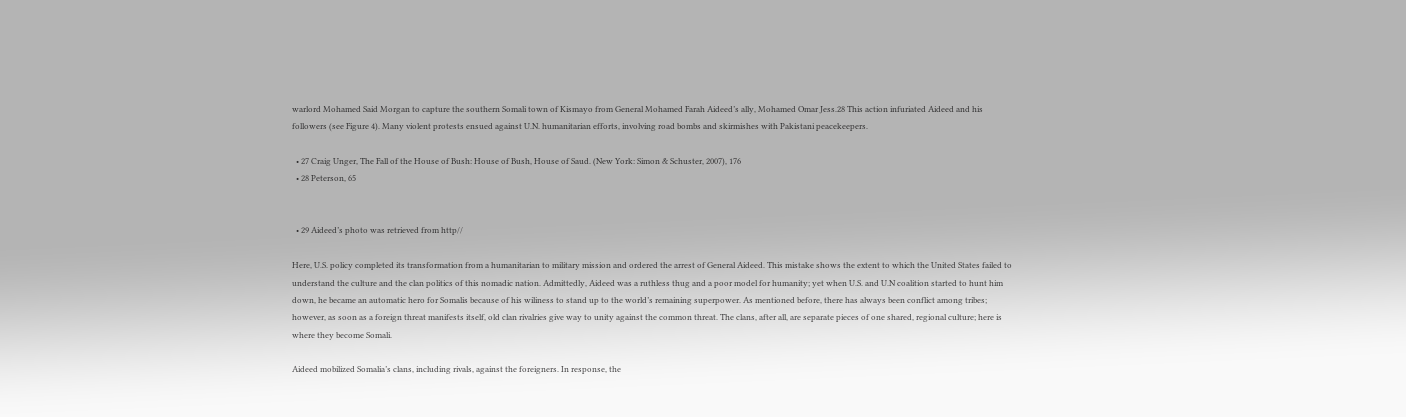warlord Mohamed Said Morgan to capture the southern Somali town of Kismayo from General Mohamed Farah Aideed’s ally, Mohamed Omar Jess.28 This action infuriated Aideed and his followers (see Figure 4). Many violent protests ensued against U.N. humanitarian efforts, involving road bombs and skirmishes with Pakistani peacekeepers.

  • 27 Craig Unger, The Fall of the House of Bush: House of Bush, House of Saud. (New York: Simon & Schuster, 2007), 176
  • 28 Peterson, 65


  • 29 Aideed’s photo was retrieved from http//

Here, U.S. policy completed its transformation from a humanitarian to military mission and ordered the arrest of General Aideed. This mistake shows the extent to which the United States failed to understand the culture and the clan politics of this nomadic nation. Admittedly, Aideed was a ruthless thug and a poor model for humanity; yet when U.S. and U.N coalition started to hunt him down, he became an automatic hero for Somalis because of his wiliness to stand up to the world’s remaining superpower. As mentioned before, there has always been conflict among tribes; however, as soon as a foreign threat manifests itself, old clan rivalries give way to unity against the common threat. The clans, after all, are separate pieces of one shared, regional culture; here is where they become Somali.

Aideed mobilized Somalia’s clans, including rivals, against the foreigners. In response, the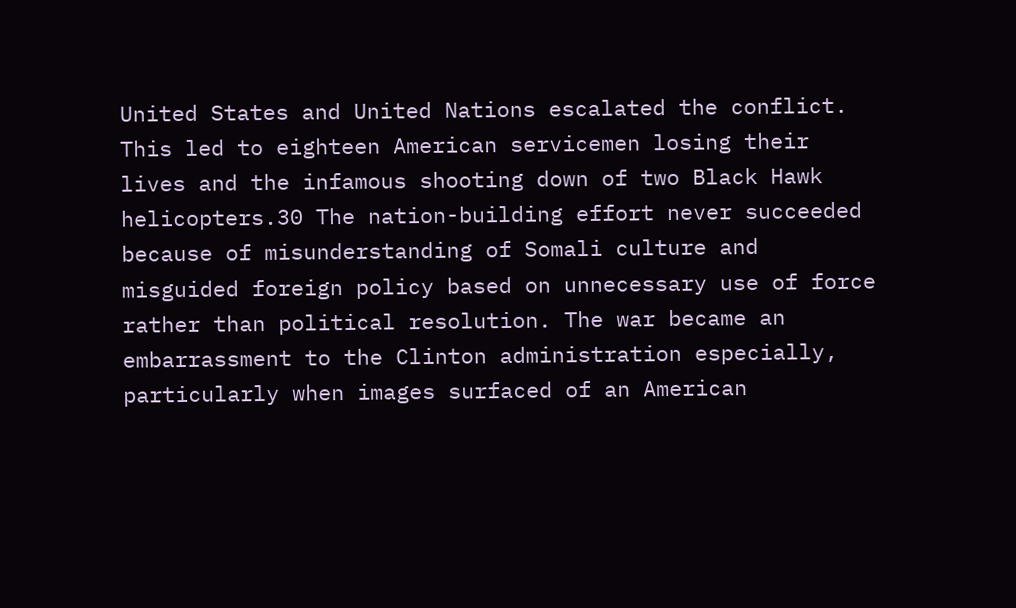United States and United Nations escalated the conflict. This led to eighteen American servicemen losing their lives and the infamous shooting down of two Black Hawk helicopters.30 The nation-building effort never succeeded because of misunderstanding of Somali culture and misguided foreign policy based on unnecessary use of force rather than political resolution. The war became an embarrassment to the Clinton administration especially, particularly when images surfaced of an American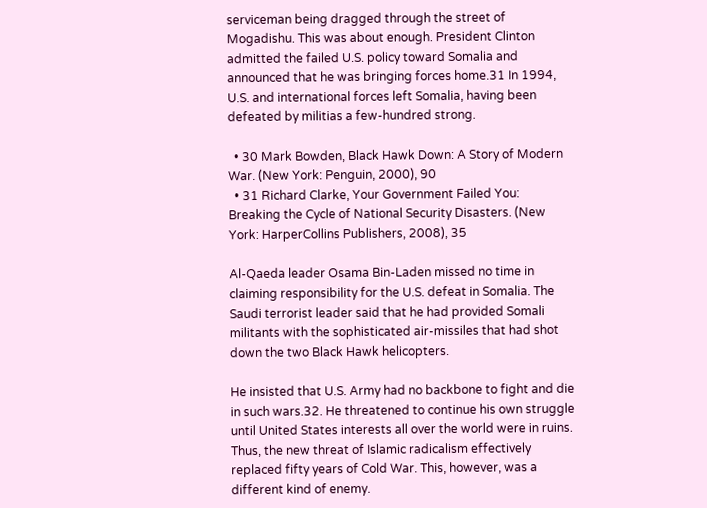serviceman being dragged through the street of Mogadishu. This was about enough. President Clinton admitted the failed U.S. policy toward Somalia and announced that he was bringing forces home.31 In 1994, U.S. and international forces left Somalia, having been defeated by militias a few-hundred strong.

  • 30 Mark Bowden, Black Hawk Down: A Story of Modern War. (New York: Penguin, 2000), 90
  • 31 Richard Clarke, Your Government Failed You: Breaking the Cycle of National Security Disasters. (New York: HarperCollins Publishers, 2008), 35

Al-Qaeda leader Osama Bin-Laden missed no time in claiming responsibility for the U.S. defeat in Somalia. The Saudi terrorist leader said that he had provided Somali militants with the sophisticated air-missiles that had shot down the two Black Hawk helicopters.

He insisted that U.S. Army had no backbone to fight and die in such wars.32. He threatened to continue his own struggle until United States interests all over the world were in ruins. Thus, the new threat of Islamic radicalism effectively replaced fifty years of Cold War. This, however, was a different kind of enemy.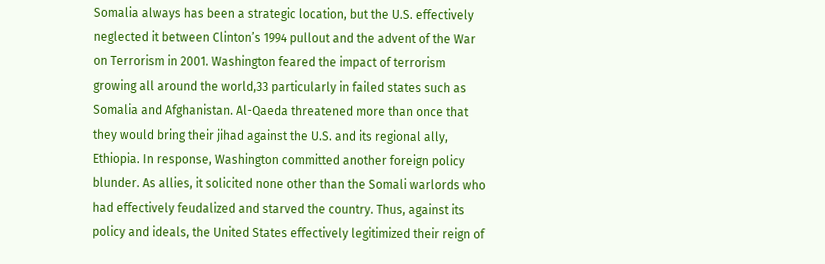Somalia always has been a strategic location, but the U.S. effectively neglected it between Clinton’s 1994 pullout and the advent of the War on Terrorism in 2001. Washington feared the impact of terrorism growing all around the world,33 particularly in failed states such as Somalia and Afghanistan. Al-Qaeda threatened more than once that they would bring their jihad against the U.S. and its regional ally, Ethiopia. In response, Washington committed another foreign policy blunder. As allies, it solicited none other than the Somali warlords who had effectively feudalized and starved the country. Thus, against its policy and ideals, the United States effectively legitimized their reign of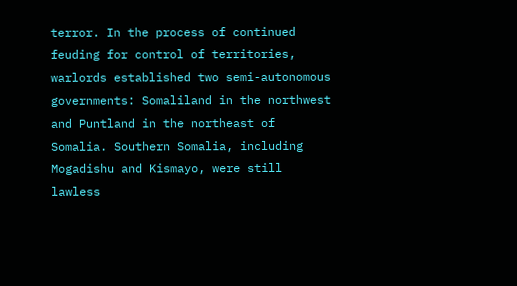terror. In the process of continued feuding for control of territories, warlords established two semi-autonomous governments: Somaliland in the northwest and Puntland in the northeast of Somalia. Southern Somalia, including Mogadishu and Kismayo, were still lawless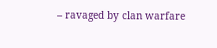– ravaged by clan warfare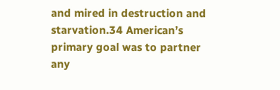and mired in destruction and starvation.34 American’s primary goal was to partner any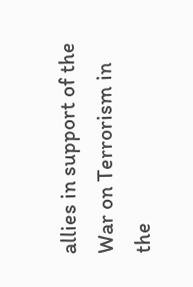allies in support of the War on Terrorism in the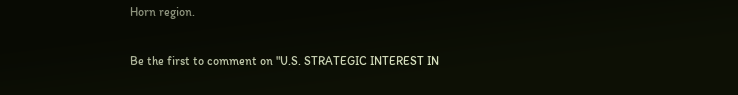Horn region.

Be the first to comment on "U.S. STRATEGIC INTEREST IN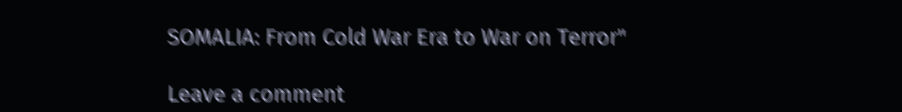SOMALIA: From Cold War Era to War on Terror"

Leave a comment